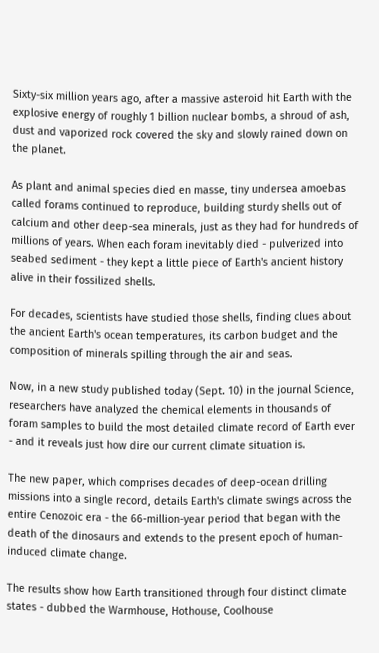Sixty-six million years ago, after a massive asteroid hit Earth with the explosive energy of roughly 1 billion nuclear bombs, a shroud of ash, dust and vaporized rock covered the sky and slowly rained down on the planet.

As plant and animal species died en masse, tiny undersea amoebas called forams continued to reproduce, building sturdy shells out of calcium and other deep-sea minerals, just as they had for hundreds of millions of years. When each foram inevitably died - pulverized into seabed sediment - they kept a little piece of Earth's ancient history alive in their fossilized shells.

For decades, scientists have studied those shells, finding clues about the ancient Earth's ocean temperatures, its carbon budget and the composition of minerals spilling through the air and seas.

Now, in a new study published today (Sept. 10) in the journal Science, researchers have analyzed the chemical elements in thousands of foram samples to build the most detailed climate record of Earth ever - and it reveals just how dire our current climate situation is.

The new paper, which comprises decades of deep-ocean drilling missions into a single record, details Earth's climate swings across the entire Cenozoic era - the 66-million-year period that began with the death of the dinosaurs and extends to the present epoch of human-induced climate change.

The results show how Earth transitioned through four distinct climate states - dubbed the Warmhouse, Hothouse, Coolhouse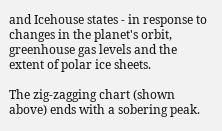and Icehouse states - in response to changes in the planet's orbit, greenhouse gas levels and the extent of polar ice sheets.

The zig-zagging chart (shown above) ends with a sobering peak.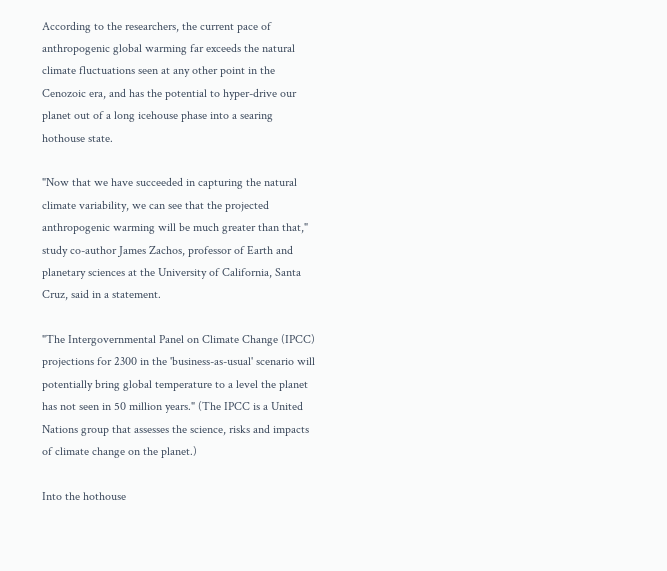According to the researchers, the current pace of anthropogenic global warming far exceeds the natural climate fluctuations seen at any other point in the Cenozoic era, and has the potential to hyper-drive our planet out of a long icehouse phase into a searing hothouse state.

"Now that we have succeeded in capturing the natural climate variability, we can see that the projected anthropogenic warming will be much greater than that," study co-author James Zachos, professor of Earth and planetary sciences at the University of California, Santa Cruz, said in a statement.

"The Intergovernmental Panel on Climate Change (IPCC) projections for 2300 in the 'business-as-usual' scenario will potentially bring global temperature to a level the planet has not seen in 50 million years." (The IPCC is a United Nations group that assesses the science, risks and impacts of climate change on the planet.)

Into the hothouse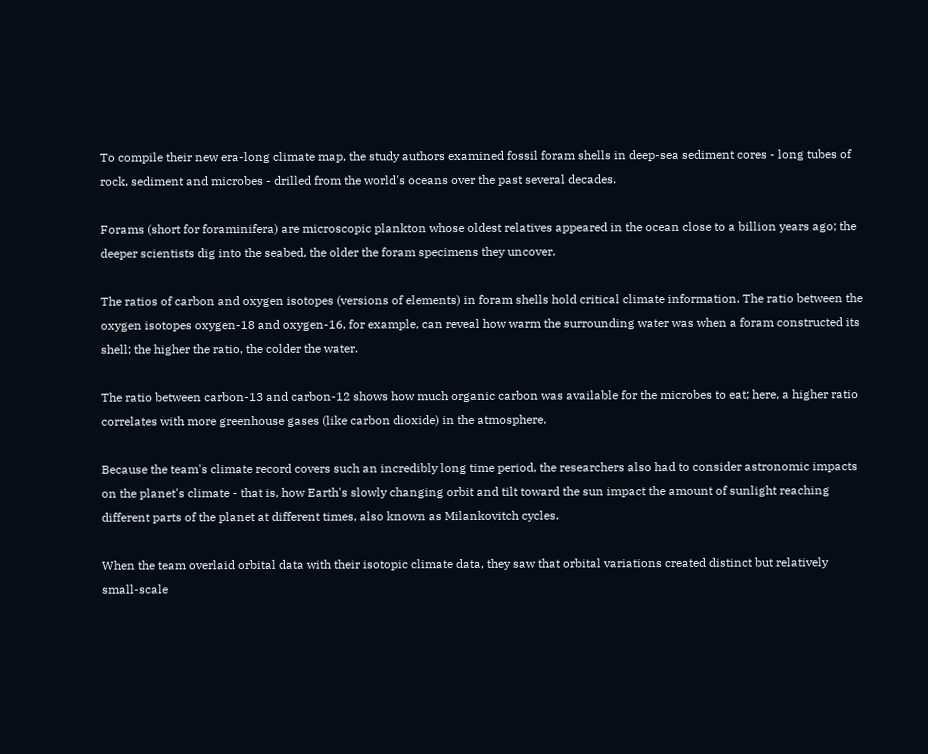To compile their new era-long climate map, the study authors examined fossil foram shells in deep-sea sediment cores - long tubes of rock, sediment and microbes - drilled from the world's oceans over the past several decades.

Forams (short for foraminifera) are microscopic plankton whose oldest relatives appeared in the ocean close to a billion years ago; the deeper scientists dig into the seabed, the older the foram specimens they uncover.

The ratios of carbon and oxygen isotopes (versions of elements) in foram shells hold critical climate information. The ratio between the oxygen isotopes oxygen-18 and oxygen-16, for example, can reveal how warm the surrounding water was when a foram constructed its shell; the higher the ratio, the colder the water.

The ratio between carbon-13 and carbon-12 shows how much organic carbon was available for the microbes to eat; here, a higher ratio correlates with more greenhouse gases (like carbon dioxide) in the atmosphere.

Because the team's climate record covers such an incredibly long time period, the researchers also had to consider astronomic impacts on the planet's climate - that is, how Earth's slowly changing orbit and tilt toward the sun impact the amount of sunlight reaching different parts of the planet at different times, also known as Milankovitch cycles.

When the team overlaid orbital data with their isotopic climate data, they saw that orbital variations created distinct but relatively small-scale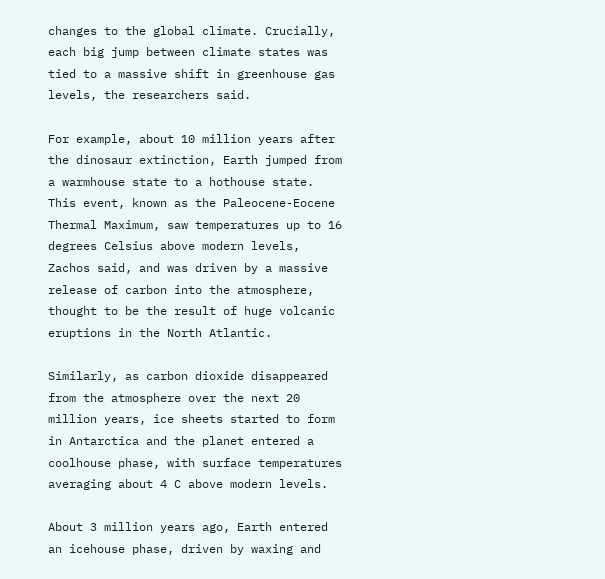changes to the global climate. Crucially, each big jump between climate states was tied to a massive shift in greenhouse gas levels, the researchers said.

For example, about 10 million years after the dinosaur extinction, Earth jumped from a warmhouse state to a hothouse state. This event, known as the Paleocene-Eocene Thermal Maximum, saw temperatures up to 16 degrees Celsius above modern levels, Zachos said, and was driven by a massive release of carbon into the atmosphere, thought to be the result of huge volcanic eruptions in the North Atlantic.

Similarly, as carbon dioxide disappeared from the atmosphere over the next 20 million years, ice sheets started to form in Antarctica and the planet entered a coolhouse phase, with surface temperatures averaging about 4 C above modern levels.

About 3 million years ago, Earth entered an icehouse phase, driven by waxing and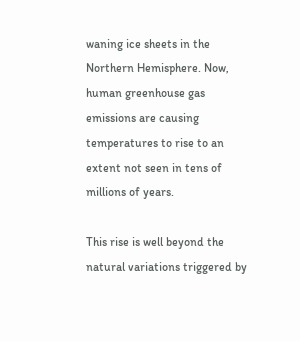waning ice sheets in the Northern Hemisphere. Now, human greenhouse gas emissions are causing temperatures to rise to an extent not seen in tens of millions of years.

This rise is well beyond the natural variations triggered by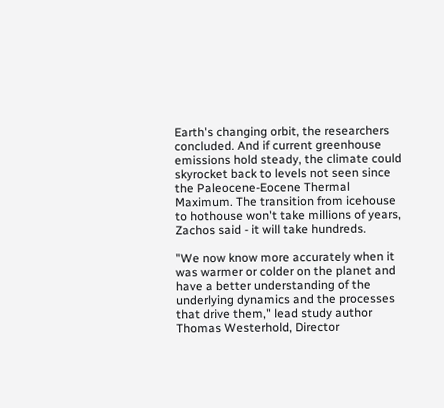Earth's changing orbit, the researchers concluded. And if current greenhouse emissions hold steady, the climate could skyrocket back to levels not seen since the Paleocene-Eocene Thermal Maximum. The transition from icehouse to hothouse won't take millions of years, Zachos said - it will take hundreds.

"We now know more accurately when it was warmer or colder on the planet and have a better understanding of the underlying dynamics and the processes that drive them," lead study author Thomas Westerhold, Director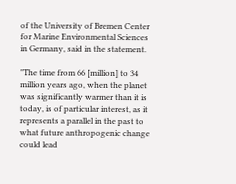of the University of Bremen Center for Marine Environmental Sciences in Germany, said in the statement.

"The time from 66 [million] to 34 million years ago, when the planet was significantly warmer than it is today, is of particular interest, as it represents a parallel in the past to what future anthropogenic change could lead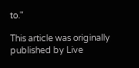to."

This article was originally published by Live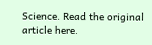Science. Read the original article here.